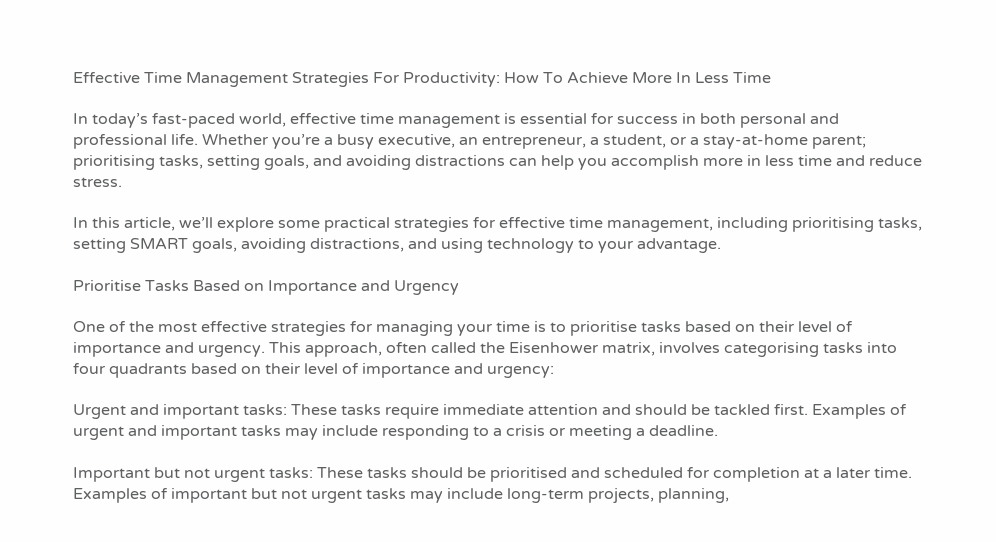Effective Time Management Strategies For Productivity: How To Achieve More In Less Time

In today’s fast-paced world, effective time management is essential for success in both personal and professional life. Whether you’re a busy executive, an entrepreneur, a student, or a stay-at-home parent; prioritising tasks, setting goals, and avoiding distractions can help you accomplish more in less time and reduce stress.

In this article, we’ll explore some practical strategies for effective time management, including prioritising tasks, setting SMART goals, avoiding distractions, and using technology to your advantage.

Prioritise Tasks Based on Importance and Urgency

One of the most effective strategies for managing your time is to prioritise tasks based on their level of importance and urgency. This approach, often called the Eisenhower matrix, involves categorising tasks into four quadrants based on their level of importance and urgency:

Urgent and important tasks: These tasks require immediate attention and should be tackled first. Examples of urgent and important tasks may include responding to a crisis or meeting a deadline.

Important but not urgent tasks: These tasks should be prioritised and scheduled for completion at a later time. Examples of important but not urgent tasks may include long-term projects, planning,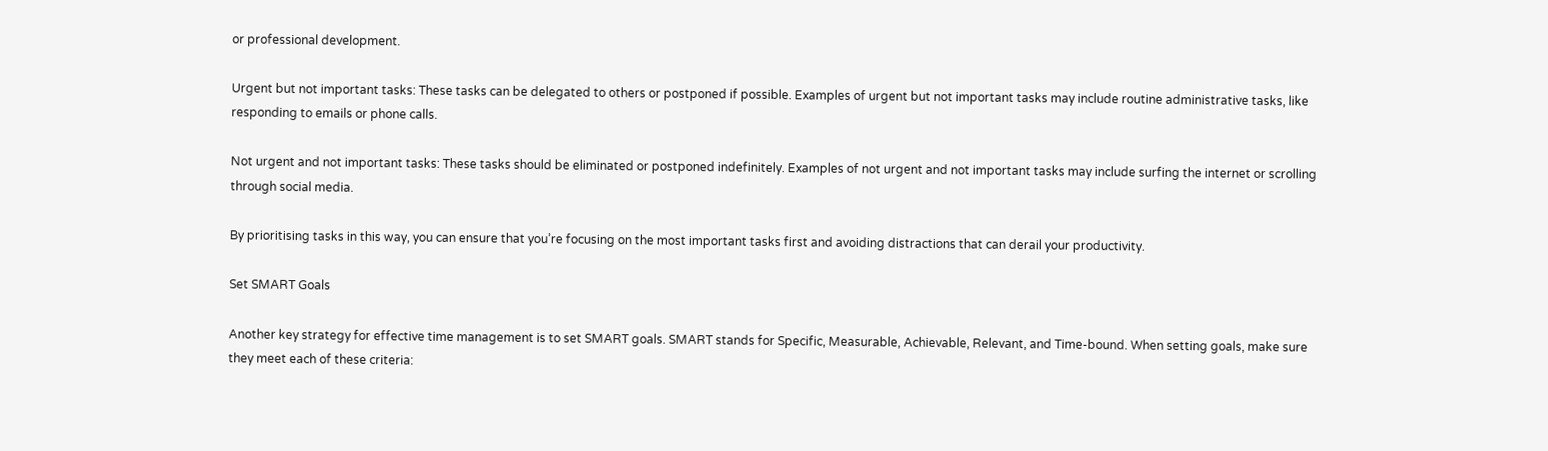or professional development.

Urgent but not important tasks: These tasks can be delegated to others or postponed if possible. Examples of urgent but not important tasks may include routine administrative tasks, like responding to emails or phone calls.

Not urgent and not important tasks: These tasks should be eliminated or postponed indefinitely. Examples of not urgent and not important tasks may include surfing the internet or scrolling through social media.

By prioritising tasks in this way, you can ensure that you’re focusing on the most important tasks first and avoiding distractions that can derail your productivity.

Set SMART Goals

Another key strategy for effective time management is to set SMART goals. SMART stands for Specific, Measurable, Achievable, Relevant, and Time-bound. When setting goals, make sure they meet each of these criteria: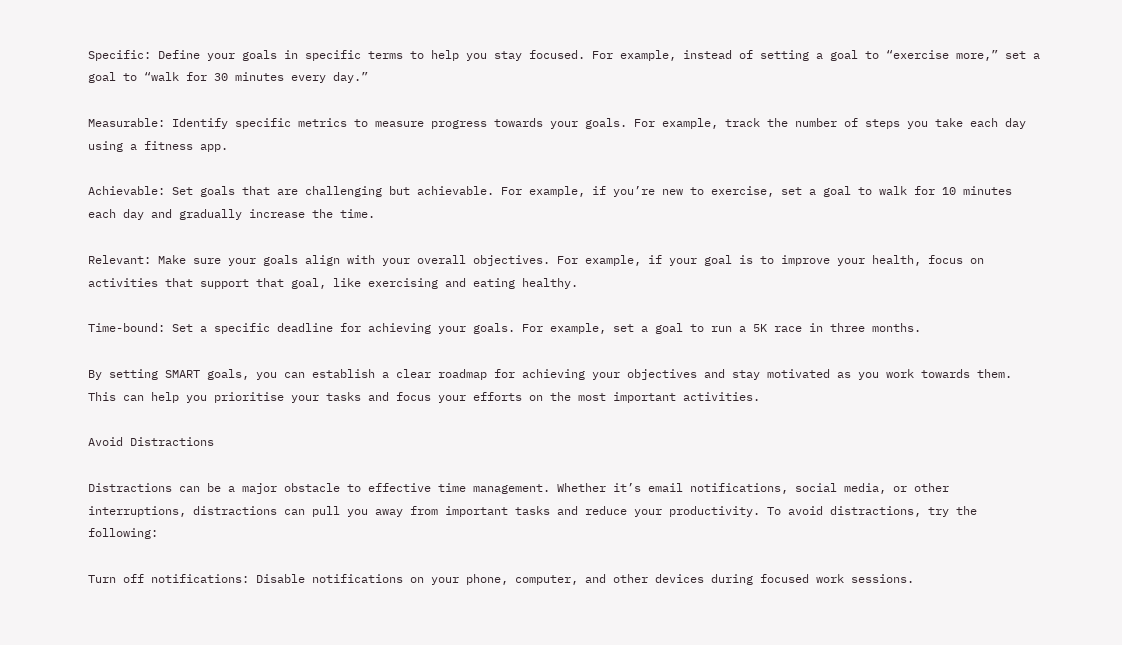Specific: Define your goals in specific terms to help you stay focused. For example, instead of setting a goal to “exercise more,” set a goal to “walk for 30 minutes every day.”

Measurable: Identify specific metrics to measure progress towards your goals. For example, track the number of steps you take each day using a fitness app.

Achievable: Set goals that are challenging but achievable. For example, if you’re new to exercise, set a goal to walk for 10 minutes each day and gradually increase the time.

Relevant: Make sure your goals align with your overall objectives. For example, if your goal is to improve your health, focus on activities that support that goal, like exercising and eating healthy.

Time-bound: Set a specific deadline for achieving your goals. For example, set a goal to run a 5K race in three months.

By setting SMART goals, you can establish a clear roadmap for achieving your objectives and stay motivated as you work towards them. This can help you prioritise your tasks and focus your efforts on the most important activities.

Avoid Distractions

Distractions can be a major obstacle to effective time management. Whether it’s email notifications, social media, or other interruptions, distractions can pull you away from important tasks and reduce your productivity. To avoid distractions, try the following:

Turn off notifications: Disable notifications on your phone, computer, and other devices during focused work sessions.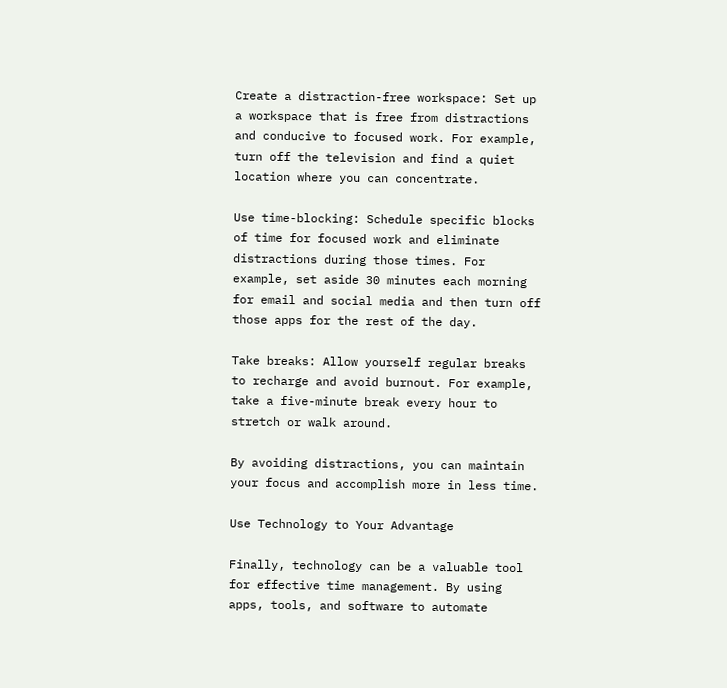Create a distraction-free workspace: Set up a workspace that is free from distractions and conducive to focused work. For example, turn off the television and find a quiet location where you can concentrate.

Use time-blocking: Schedule specific blocks of time for focused work and eliminate distractions during those times. For example, set aside 30 minutes each morning for email and social media and then turn off those apps for the rest of the day.

Take breaks: Allow yourself regular breaks to recharge and avoid burnout. For example, take a five-minute break every hour to stretch or walk around.

By avoiding distractions, you can maintain your focus and accomplish more in less time.

Use Technology to Your Advantage

Finally, technology can be a valuable tool for effective time management. By using apps, tools, and software to automate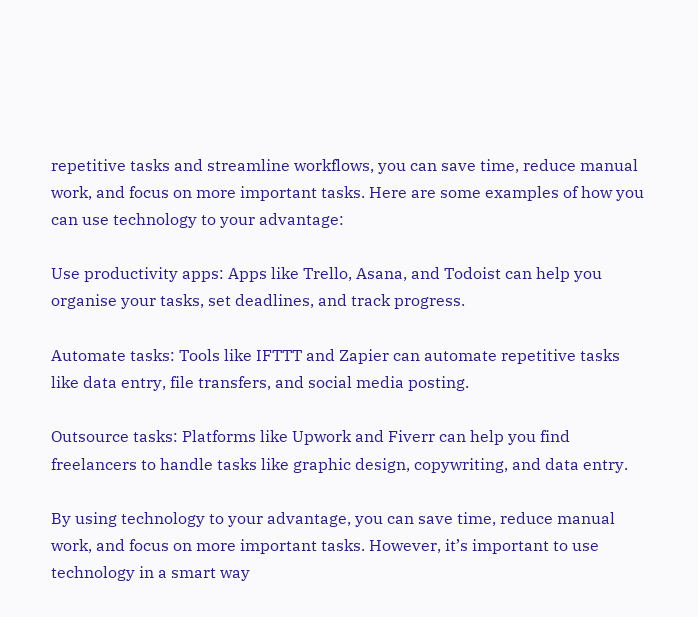repetitive tasks and streamline workflows, you can save time, reduce manual work, and focus on more important tasks. Here are some examples of how you can use technology to your advantage:

Use productivity apps: Apps like Trello, Asana, and Todoist can help you organise your tasks, set deadlines, and track progress.

Automate tasks: Tools like IFTTT and Zapier can automate repetitive tasks like data entry, file transfers, and social media posting.

Outsource tasks: Platforms like Upwork and Fiverr can help you find freelancers to handle tasks like graphic design, copywriting, and data entry.

By using technology to your advantage, you can save time, reduce manual work, and focus on more important tasks. However, it’s important to use technology in a smart way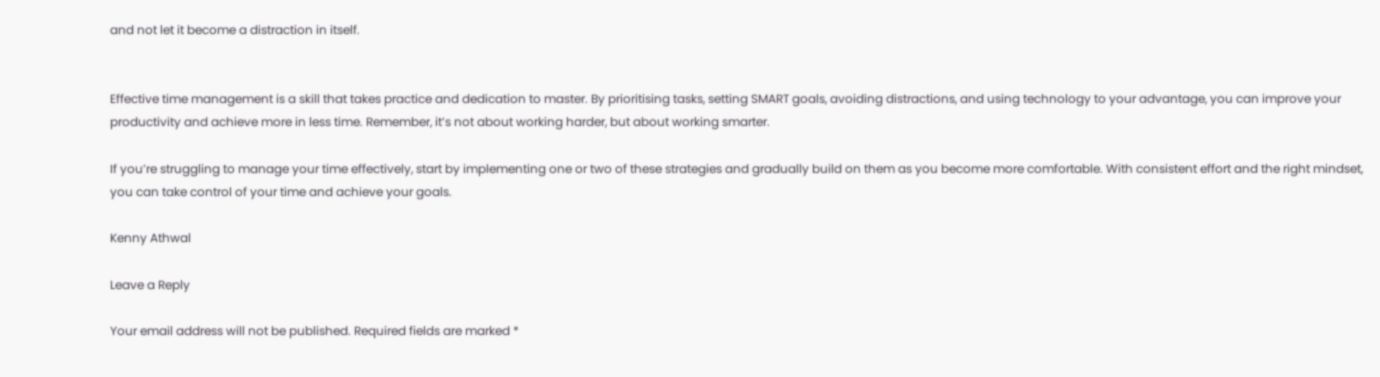and not let it become a distraction in itself.


Effective time management is a skill that takes practice and dedication to master. By prioritising tasks, setting SMART goals, avoiding distractions, and using technology to your advantage, you can improve your productivity and achieve more in less time. Remember, it’s not about working harder, but about working smarter.

If you’re struggling to manage your time effectively, start by implementing one or two of these strategies and gradually build on them as you become more comfortable. With consistent effort and the right mindset, you can take control of your time and achieve your goals.

Kenny Athwal

Leave a Reply

Your email address will not be published. Required fields are marked *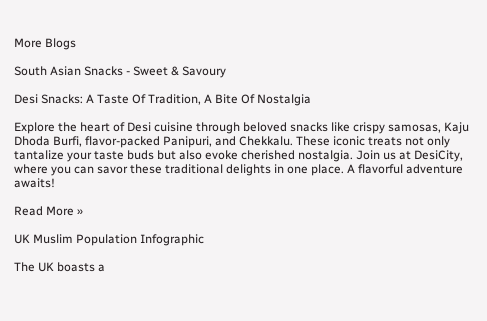More Blogs

South Asian Snacks - Sweet & Savoury

Desi Snacks: A Taste Of Tradition, A Bite Of Nostalgia

Explore the heart of Desi cuisine through beloved snacks like crispy samosas, Kaju Dhoda Burfi, flavor-packed Panipuri, and Chekkalu. These iconic treats not only tantalize your taste buds but also evoke cherished nostalgia. Join us at DesiCity, where you can savor these traditional delights in one place. A flavorful adventure awaits!

Read More »

UK Muslim Population Infographic

The UK boasts a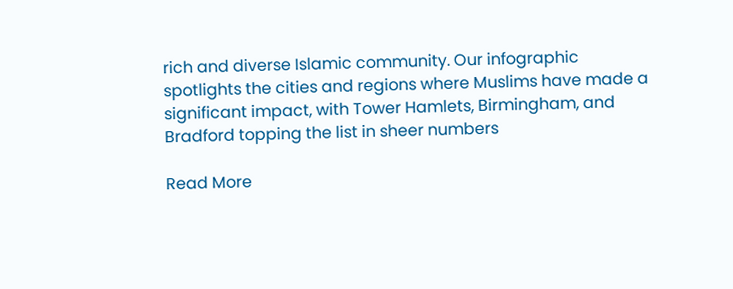rich and diverse Islamic community. Our infographic spotlights the cities and regions where Muslims have made a significant impact, with Tower Hamlets, Birmingham, and Bradford topping the list in sheer numbers

Read More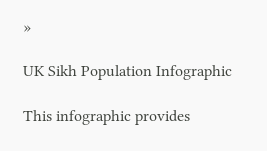»

UK Sikh Population Infographic

This infographic provides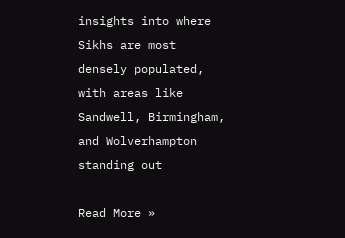insights into where Sikhs are most densely populated, with areas like Sandwell, Birmingham, and Wolverhampton standing out

Read More »